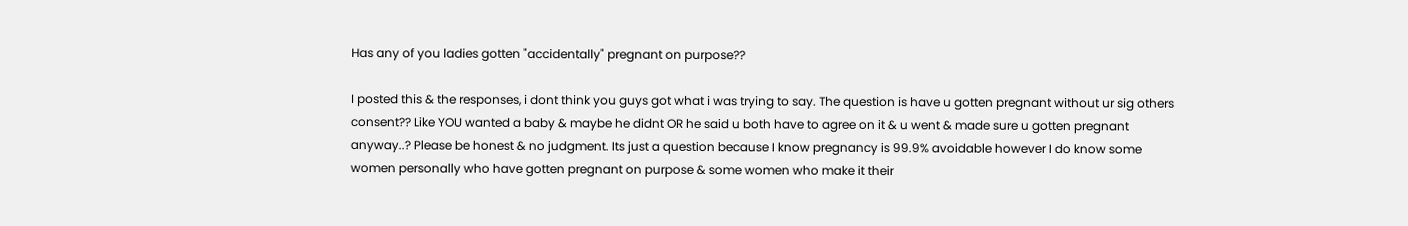Has any of you ladies gotten "accidentally" pregnant on purpose??

I posted this & the responses, i dont think you guys got what i was trying to say. The question is have u gotten pregnant without ur sig others consent?? Like YOU wanted a baby & maybe he didnt OR he said u both have to agree on it & u went & made sure u gotten pregnant anyway..? Please be honest & no judgment. Its just a question because I know pregnancy is 99.9% avoidable however I do know some women personally who have gotten pregnant on purpose & some women who make it their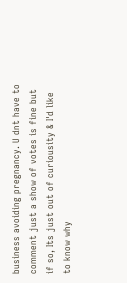business avoiding pregnancy. U dnt have to comment just a show of votes is fine but if so, Its just out of curiousity & I'd like to know why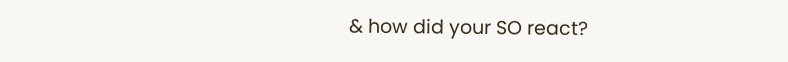& how did your SO react?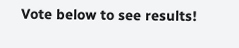Vote below to see results!